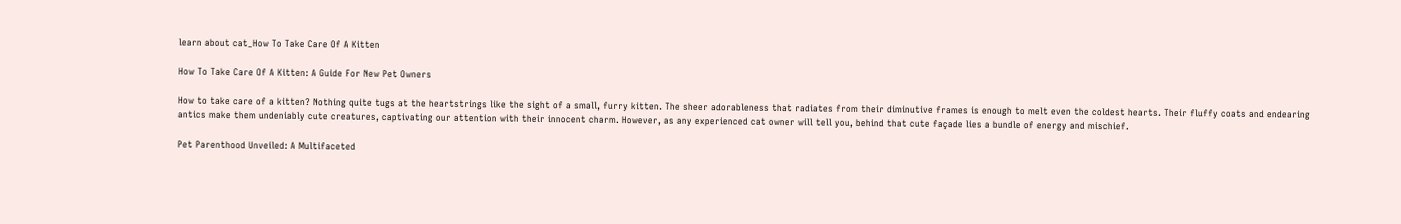learn about cat_How To Take Care Of A Kitten

How To Take Care Of A Kitten: A Guide For New Pet Owners

How to take care of a kitten? Nothing quite tugs at the heartstrings like the sight of a small, furry kitten. The sheer adorableness that radiates from their diminutive frames is enough to melt even the coldest hearts. Their fluffy coats and endearing antics make them undeniably cute creatures, captivating our attention with their innocent charm. However, as any experienced cat owner will tell you, behind that cute façade lies a bundle of energy and mischief.

Pet Parenthood Unveiled: A Multifaceted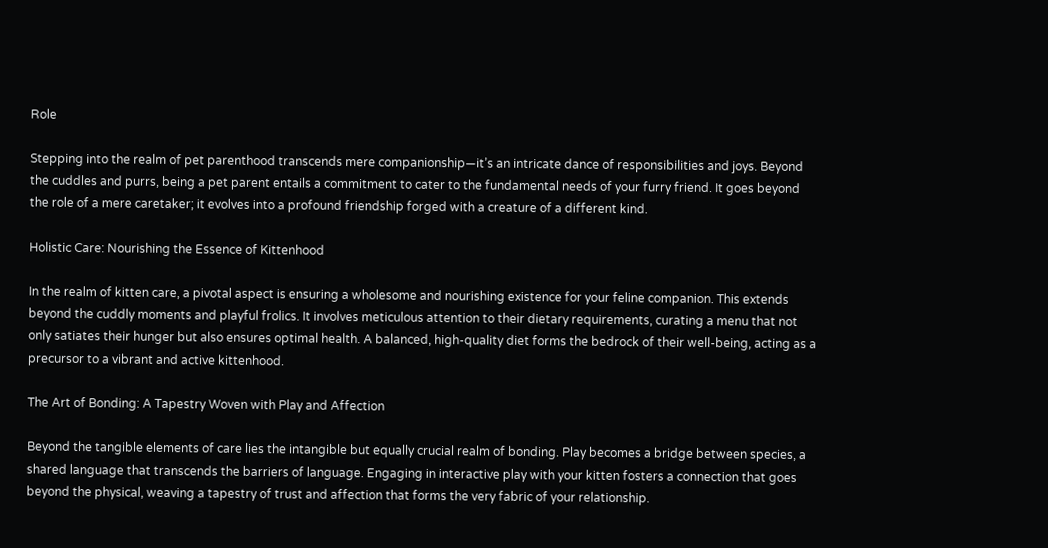Role

Stepping into the realm of pet parenthood transcends mere companionship—it’s an intricate dance of responsibilities and joys. Beyond the cuddles and purrs, being a pet parent entails a commitment to cater to the fundamental needs of your furry friend. It goes beyond the role of a mere caretaker; it evolves into a profound friendship forged with a creature of a different kind.

Holistic Care: Nourishing the Essence of Kittenhood

In the realm of kitten care, a pivotal aspect is ensuring a wholesome and nourishing existence for your feline companion. This extends beyond the cuddly moments and playful frolics. It involves meticulous attention to their dietary requirements, curating a menu that not only satiates their hunger but also ensures optimal health. A balanced, high-quality diet forms the bedrock of their well-being, acting as a precursor to a vibrant and active kittenhood.

The Art of Bonding: A Tapestry Woven with Play and Affection

Beyond the tangible elements of care lies the intangible but equally crucial realm of bonding. Play becomes a bridge between species, a shared language that transcends the barriers of language. Engaging in interactive play with your kitten fosters a connection that goes beyond the physical, weaving a tapestry of trust and affection that forms the very fabric of your relationship.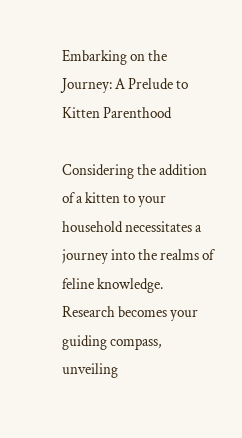Embarking on the Journey: A Prelude to Kitten Parenthood

Considering the addition of a kitten to your household necessitates a journey into the realms of feline knowledge. Research becomes your guiding compass, unveiling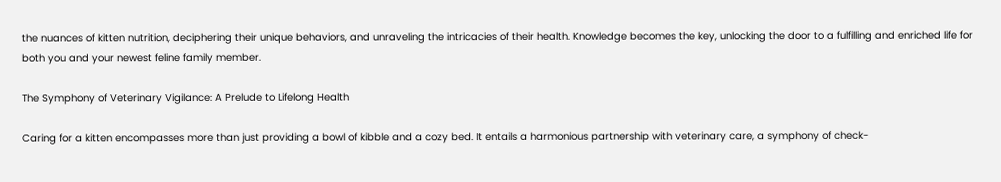the nuances of kitten nutrition, deciphering their unique behaviors, and unraveling the intricacies of their health. Knowledge becomes the key, unlocking the door to a fulfilling and enriched life for both you and your newest feline family member.

The Symphony of Veterinary Vigilance: A Prelude to Lifelong Health

Caring for a kitten encompasses more than just providing a bowl of kibble and a cozy bed. It entails a harmonious partnership with veterinary care, a symphony of check-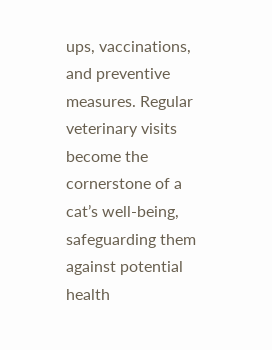ups, vaccinations, and preventive measures. Regular veterinary visits become the cornerstone of a cat’s well-being, safeguarding them against potential health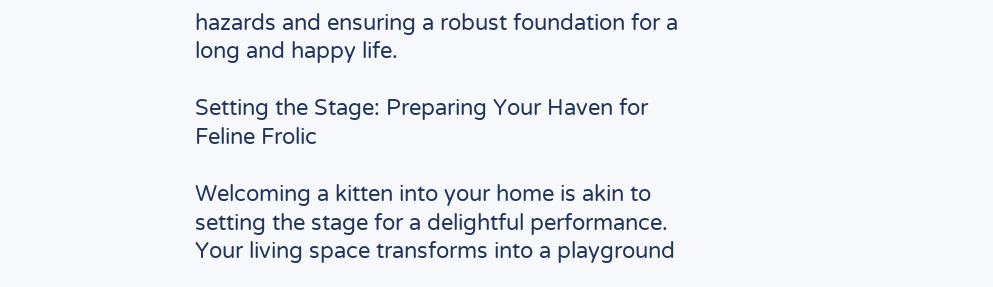hazards and ensuring a robust foundation for a long and happy life.

Setting the Stage: Preparing Your Haven for Feline Frolic

Welcoming a kitten into your home is akin to setting the stage for a delightful performance. Your living space transforms into a playground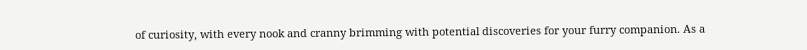of curiosity, with every nook and cranny brimming with potential discoveries for your furry companion. As a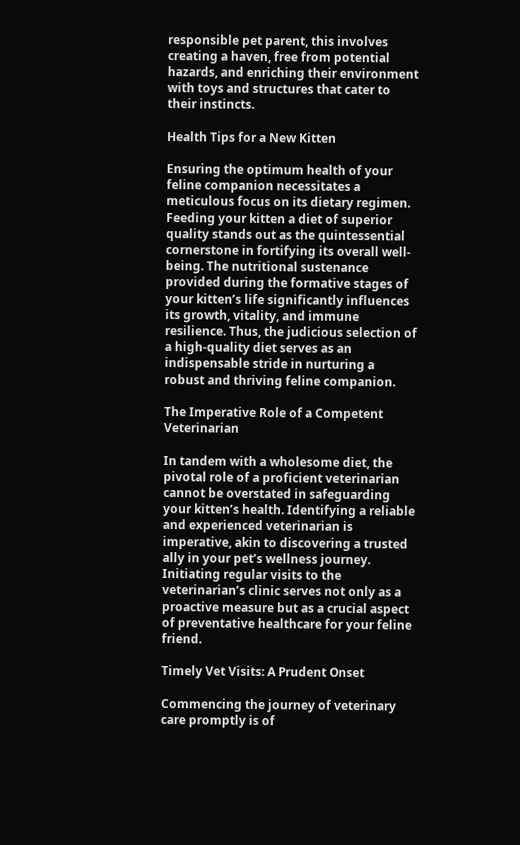responsible pet parent, this involves creating a haven, free from potential hazards, and enriching their environment with toys and structures that cater to their instincts.

Health Tips for a New Kitten

Ensuring the optimum health of your feline companion necessitates a meticulous focus on its dietary regimen. Feeding your kitten a diet of superior quality stands out as the quintessential cornerstone in fortifying its overall well-being. The nutritional sustenance provided during the formative stages of your kitten’s life significantly influences its growth, vitality, and immune resilience. Thus, the judicious selection of a high-quality diet serves as an indispensable stride in nurturing a robust and thriving feline companion.

The Imperative Role of a Competent Veterinarian

In tandem with a wholesome diet, the pivotal role of a proficient veterinarian cannot be overstated in safeguarding your kitten’s health. Identifying a reliable and experienced veterinarian is imperative, akin to discovering a trusted ally in your pet’s wellness journey. Initiating regular visits to the veterinarian’s clinic serves not only as a proactive measure but as a crucial aspect of preventative healthcare for your feline friend.

Timely Vet Visits: A Prudent Onset

Commencing the journey of veterinary care promptly is of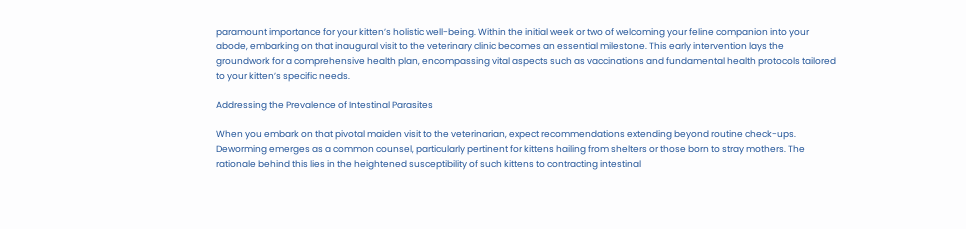paramount importance for your kitten’s holistic well-being. Within the initial week or two of welcoming your feline companion into your abode, embarking on that inaugural visit to the veterinary clinic becomes an essential milestone. This early intervention lays the groundwork for a comprehensive health plan, encompassing vital aspects such as vaccinations and fundamental health protocols tailored to your kitten’s specific needs.

Addressing the Prevalence of Intestinal Parasites

When you embark on that pivotal maiden visit to the veterinarian, expect recommendations extending beyond routine check-ups. Deworming emerges as a common counsel, particularly pertinent for kittens hailing from shelters or those born to stray mothers. The rationale behind this lies in the heightened susceptibility of such kittens to contracting intestinal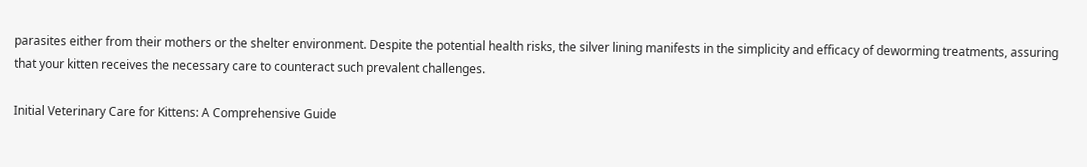parasites either from their mothers or the shelter environment. Despite the potential health risks, the silver lining manifests in the simplicity and efficacy of deworming treatments, assuring that your kitten receives the necessary care to counteract such prevalent challenges.

Initial Veterinary Care for Kittens: A Comprehensive Guide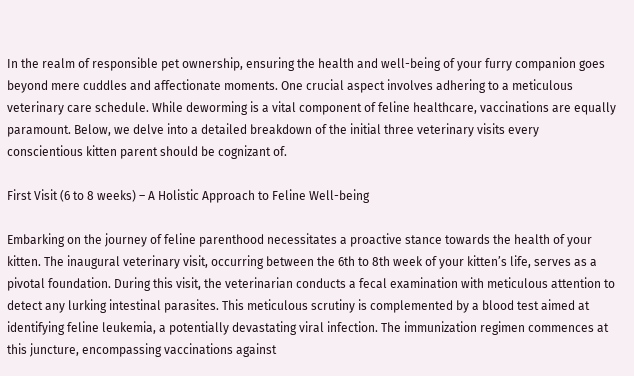In the realm of responsible pet ownership, ensuring the health and well-being of your furry companion goes beyond mere cuddles and affectionate moments. One crucial aspect involves adhering to a meticulous veterinary care schedule. While deworming is a vital component of feline healthcare, vaccinations are equally paramount. Below, we delve into a detailed breakdown of the initial three veterinary visits every conscientious kitten parent should be cognizant of.

First Visit (6 to 8 weeks) – A Holistic Approach to Feline Well-being

Embarking on the journey of feline parenthood necessitates a proactive stance towards the health of your kitten. The inaugural veterinary visit, occurring between the 6th to 8th week of your kitten’s life, serves as a pivotal foundation. During this visit, the veterinarian conducts a fecal examination with meticulous attention to detect any lurking intestinal parasites. This meticulous scrutiny is complemented by a blood test aimed at identifying feline leukemia, a potentially devastating viral infection. The immunization regimen commences at this juncture, encompassing vaccinations against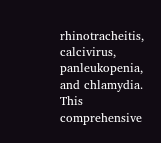rhinotracheitis, calcivirus, panleukopenia, and chlamydia. This comprehensive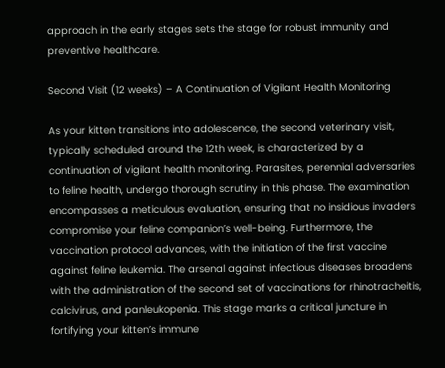approach in the early stages sets the stage for robust immunity and preventive healthcare.

Second Visit (12 weeks) – A Continuation of Vigilant Health Monitoring

As your kitten transitions into adolescence, the second veterinary visit, typically scheduled around the 12th week, is characterized by a continuation of vigilant health monitoring. Parasites, perennial adversaries to feline health, undergo thorough scrutiny in this phase. The examination encompasses a meticulous evaluation, ensuring that no insidious invaders compromise your feline companion’s well-being. Furthermore, the vaccination protocol advances, with the initiation of the first vaccine against feline leukemia. The arsenal against infectious diseases broadens with the administration of the second set of vaccinations for rhinotracheitis, calcivirus, and panleukopenia. This stage marks a critical juncture in fortifying your kitten’s immune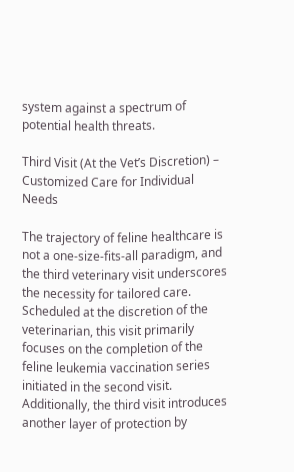system against a spectrum of potential health threats.

Third Visit (At the Vet’s Discretion) – Customized Care for Individual Needs

The trajectory of feline healthcare is not a one-size-fits-all paradigm, and the third veterinary visit underscores the necessity for tailored care. Scheduled at the discretion of the veterinarian, this visit primarily focuses on the completion of the feline leukemia vaccination series initiated in the second visit. Additionally, the third visit introduces another layer of protection by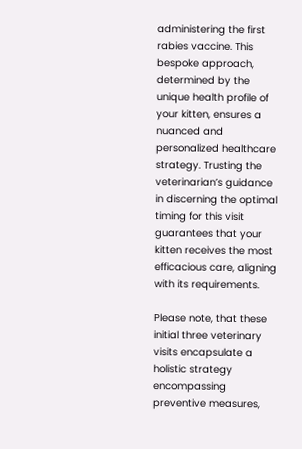administering the first rabies vaccine. This bespoke approach, determined by the unique health profile of your kitten, ensures a nuanced and personalized healthcare strategy. Trusting the veterinarian’s guidance in discerning the optimal timing for this visit guarantees that your kitten receives the most efficacious care, aligning with its requirements.

Please note, that these initial three veterinary visits encapsulate a holistic strategy encompassing preventive measures,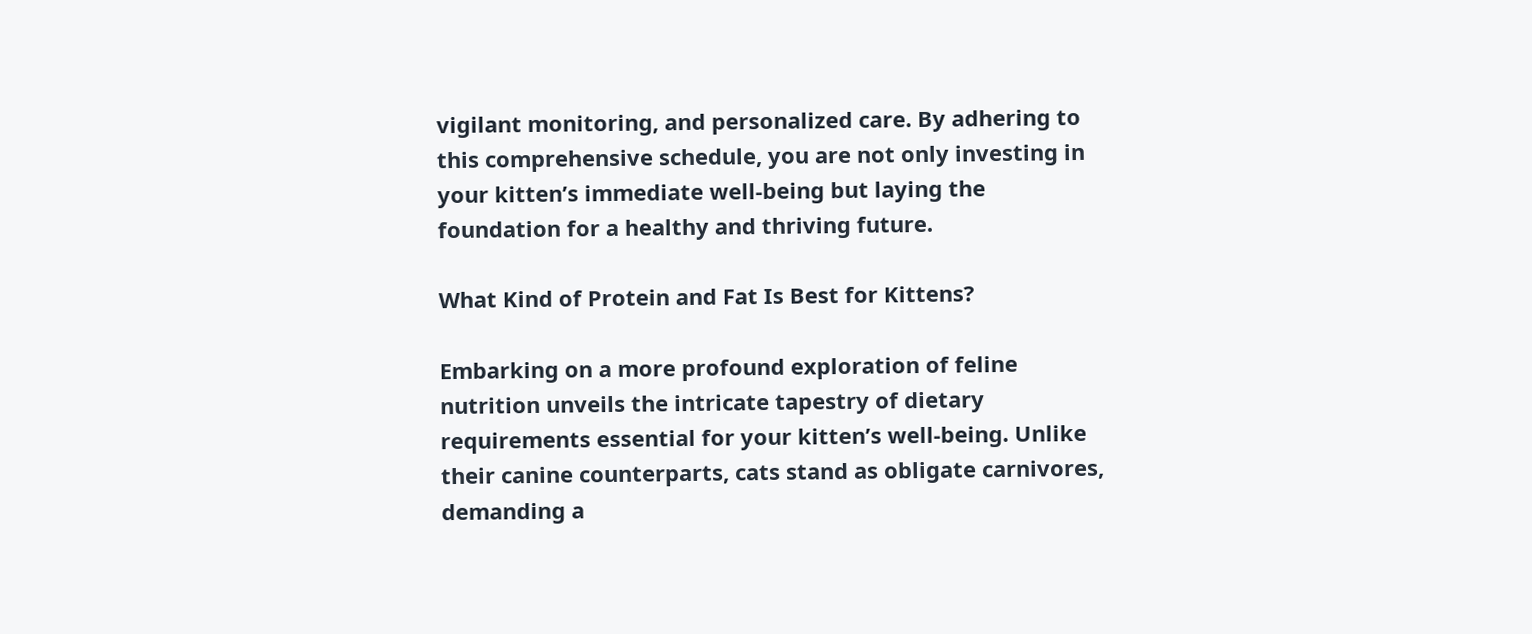vigilant monitoring, and personalized care. By adhering to this comprehensive schedule, you are not only investing in your kitten’s immediate well-being but laying the foundation for a healthy and thriving future.

What Kind of Protein and Fat Is Best for Kittens?

Embarking on a more profound exploration of feline nutrition unveils the intricate tapestry of dietary requirements essential for your kitten’s well-being. Unlike their canine counterparts, cats stand as obligate carnivores, demanding a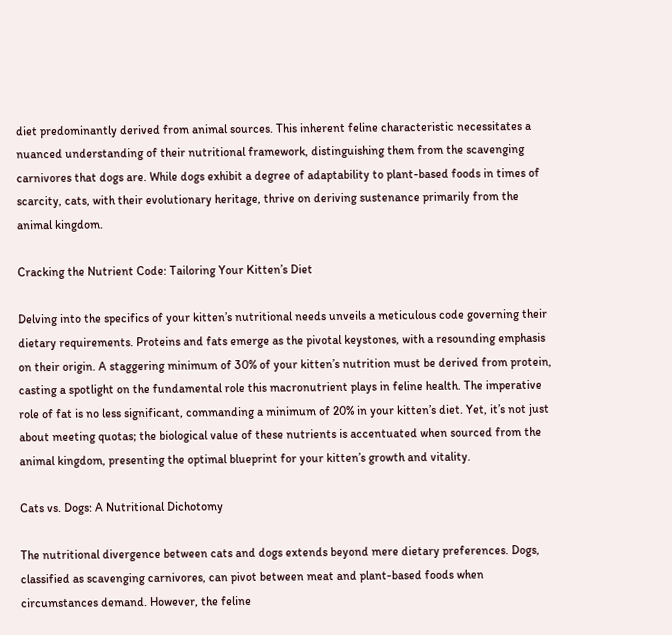diet predominantly derived from animal sources. This inherent feline characteristic necessitates a nuanced understanding of their nutritional framework, distinguishing them from the scavenging carnivores that dogs are. While dogs exhibit a degree of adaptability to plant-based foods in times of scarcity, cats, with their evolutionary heritage, thrive on deriving sustenance primarily from the animal kingdom.

Cracking the Nutrient Code: Tailoring Your Kitten’s Diet

Delving into the specifics of your kitten’s nutritional needs unveils a meticulous code governing their dietary requirements. Proteins and fats emerge as the pivotal keystones, with a resounding emphasis on their origin. A staggering minimum of 30% of your kitten’s nutrition must be derived from protein, casting a spotlight on the fundamental role this macronutrient plays in feline health. The imperative role of fat is no less significant, commanding a minimum of 20% in your kitten’s diet. Yet, it’s not just about meeting quotas; the biological value of these nutrients is accentuated when sourced from the animal kingdom, presenting the optimal blueprint for your kitten’s growth and vitality.

Cats vs. Dogs: A Nutritional Dichotomy

The nutritional divergence between cats and dogs extends beyond mere dietary preferences. Dogs, classified as scavenging carnivores, can pivot between meat and plant-based foods when circumstances demand. However, the feline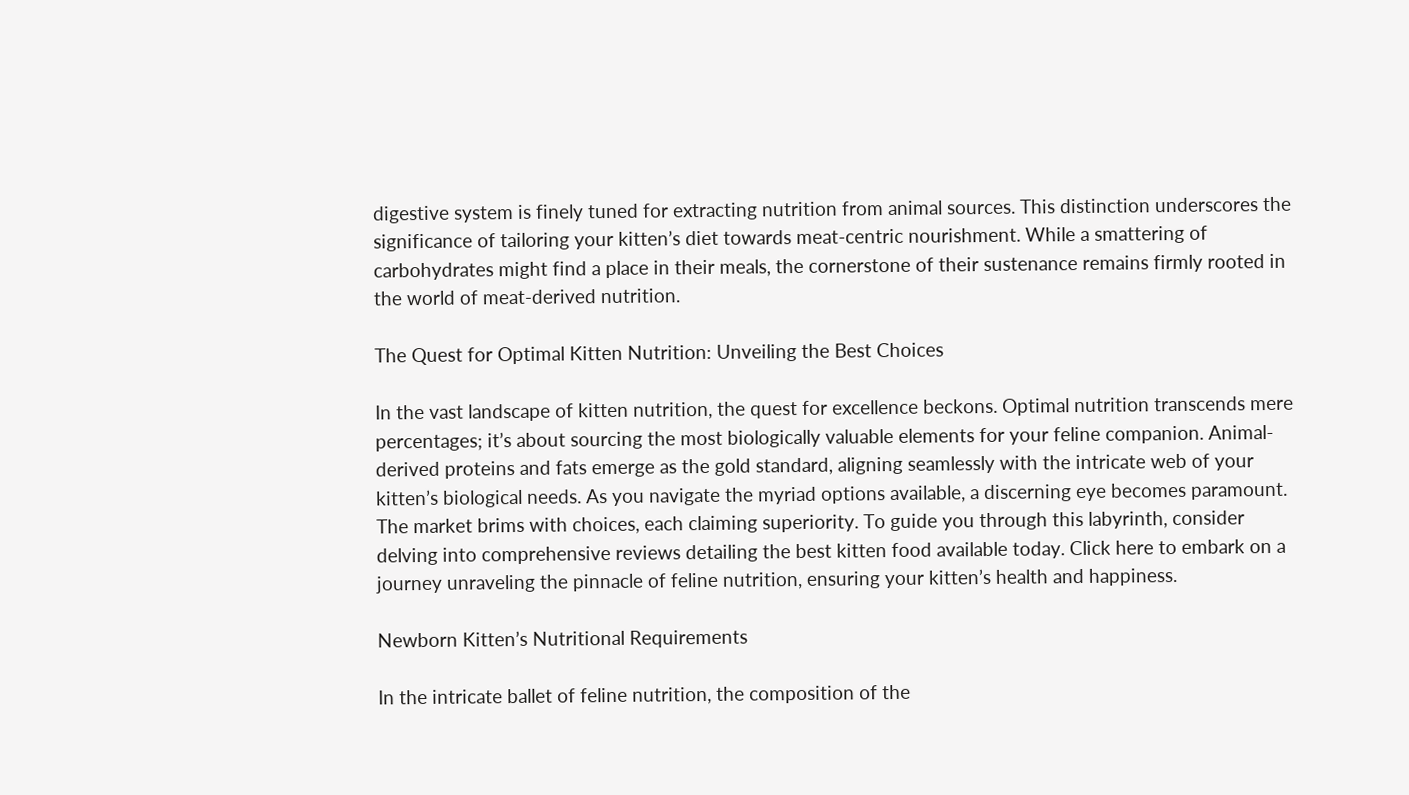digestive system is finely tuned for extracting nutrition from animal sources. This distinction underscores the significance of tailoring your kitten’s diet towards meat-centric nourishment. While a smattering of carbohydrates might find a place in their meals, the cornerstone of their sustenance remains firmly rooted in the world of meat-derived nutrition.

The Quest for Optimal Kitten Nutrition: Unveiling the Best Choices

In the vast landscape of kitten nutrition, the quest for excellence beckons. Optimal nutrition transcends mere percentages; it’s about sourcing the most biologically valuable elements for your feline companion. Animal-derived proteins and fats emerge as the gold standard, aligning seamlessly with the intricate web of your kitten’s biological needs. As you navigate the myriad options available, a discerning eye becomes paramount. The market brims with choices, each claiming superiority. To guide you through this labyrinth, consider delving into comprehensive reviews detailing the best kitten food available today. Click here to embark on a journey unraveling the pinnacle of feline nutrition, ensuring your kitten’s health and happiness.

Newborn Kitten’s Nutritional Requirements

In the intricate ballet of feline nutrition, the composition of the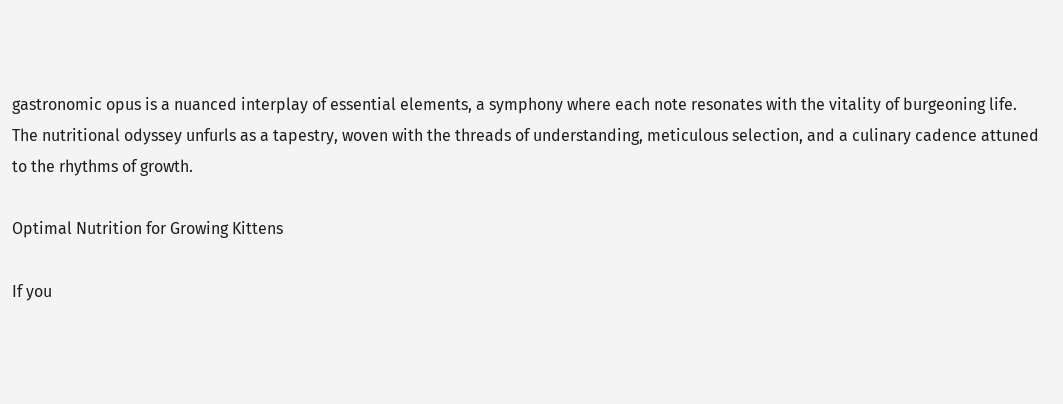gastronomic opus is a nuanced interplay of essential elements, a symphony where each note resonates with the vitality of burgeoning life. The nutritional odyssey unfurls as a tapestry, woven with the threads of understanding, meticulous selection, and a culinary cadence attuned to the rhythms of growth.

Optimal Nutrition for Growing Kittens

If you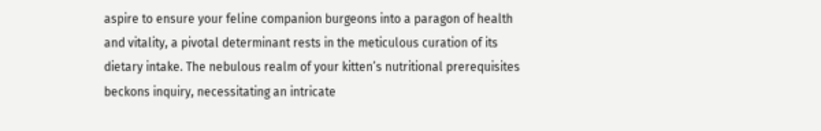aspire to ensure your feline companion burgeons into a paragon of health and vitality, a pivotal determinant rests in the meticulous curation of its dietary intake. The nebulous realm of your kitten’s nutritional prerequisites beckons inquiry, necessitating an intricate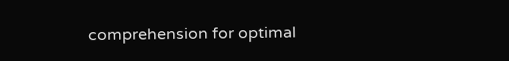comprehension for optimal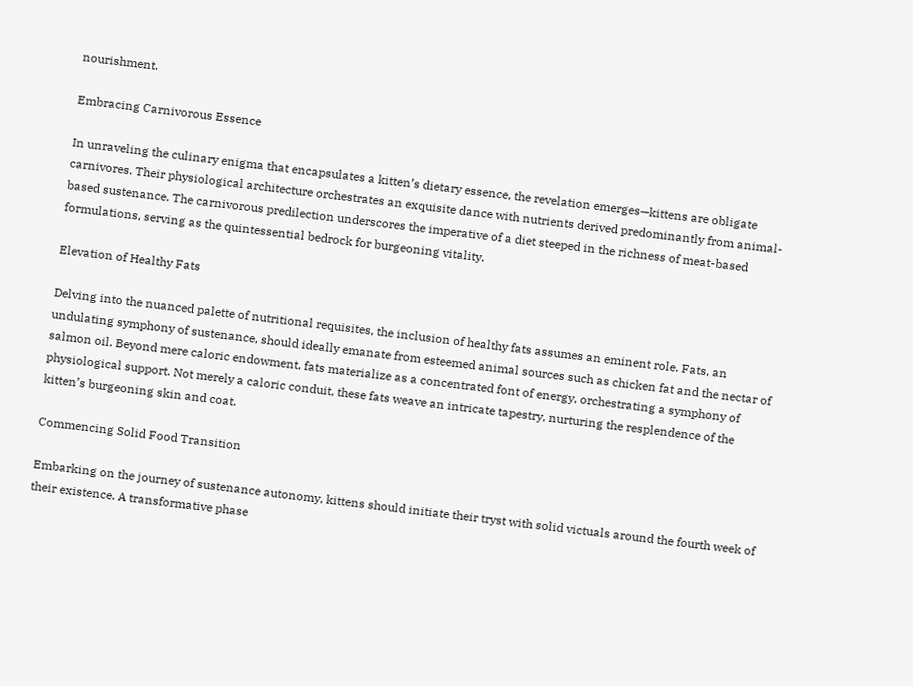nourishment.

Embracing Carnivorous Essence

In unraveling the culinary enigma that encapsulates a kitten’s dietary essence, the revelation emerges—kittens are obligate carnivores. Their physiological architecture orchestrates an exquisite dance with nutrients derived predominantly from animal-based sustenance. The carnivorous predilection underscores the imperative of a diet steeped in the richness of meat-based formulations, serving as the quintessential bedrock for burgeoning vitality.

Elevation of Healthy Fats

Delving into the nuanced palette of nutritional requisites, the inclusion of healthy fats assumes an eminent role. Fats, an undulating symphony of sustenance, should ideally emanate from esteemed animal sources such as chicken fat and the nectar of salmon oil. Beyond mere caloric endowment, fats materialize as a concentrated font of energy, orchestrating a symphony of physiological support. Not merely a caloric conduit, these fats weave an intricate tapestry, nurturing the resplendence of the kitten’s burgeoning skin and coat.

Commencing Solid Food Transition

Embarking on the journey of sustenance autonomy, kittens should initiate their tryst with solid victuals around the fourth week of their existence. A transformative phase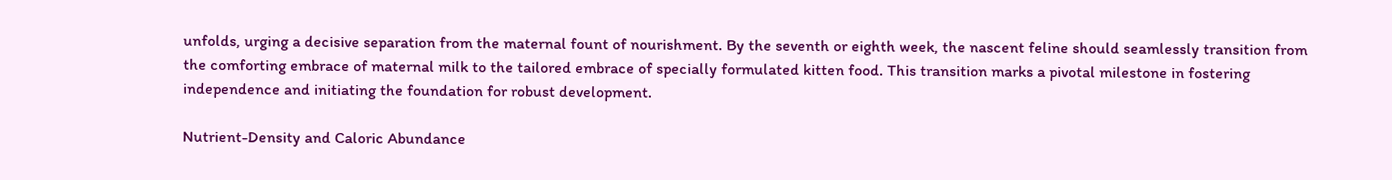unfolds, urging a decisive separation from the maternal fount of nourishment. By the seventh or eighth week, the nascent feline should seamlessly transition from the comforting embrace of maternal milk to the tailored embrace of specially formulated kitten food. This transition marks a pivotal milestone in fostering independence and initiating the foundation for robust development.

Nutrient-Density and Caloric Abundance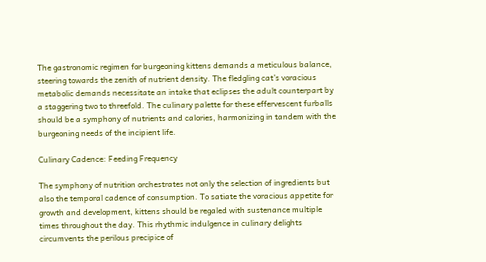The gastronomic regimen for burgeoning kittens demands a meticulous balance, steering towards the zenith of nutrient density. The fledgling cat’s voracious metabolic demands necessitate an intake that eclipses the adult counterpart by a staggering two to threefold. The culinary palette for these effervescent furballs should be a symphony of nutrients and calories, harmonizing in tandem with the burgeoning needs of the incipient life.

Culinary Cadence: Feeding Frequency

The symphony of nutrition orchestrates not only the selection of ingredients but also the temporal cadence of consumption. To satiate the voracious appetite for growth and development, kittens should be regaled with sustenance multiple times throughout the day. This rhythmic indulgence in culinary delights circumvents the perilous precipice of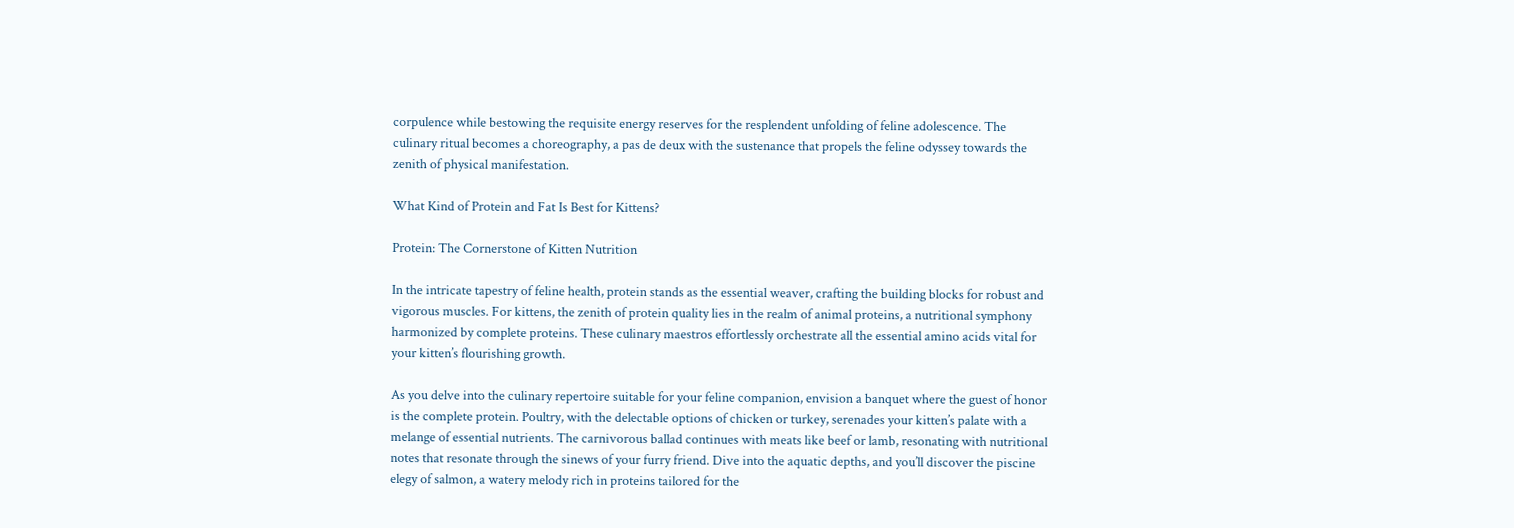corpulence while bestowing the requisite energy reserves for the resplendent unfolding of feline adolescence. The culinary ritual becomes a choreography, a pas de deux with the sustenance that propels the feline odyssey towards the zenith of physical manifestation.

What Kind of Protein and Fat Is Best for Kittens?

Protein: The Cornerstone of Kitten Nutrition

In the intricate tapestry of feline health, protein stands as the essential weaver, crafting the building blocks for robust and vigorous muscles. For kittens, the zenith of protein quality lies in the realm of animal proteins, a nutritional symphony harmonized by complete proteins. These culinary maestros effortlessly orchestrate all the essential amino acids vital for your kitten’s flourishing growth.

As you delve into the culinary repertoire suitable for your feline companion, envision a banquet where the guest of honor is the complete protein. Poultry, with the delectable options of chicken or turkey, serenades your kitten’s palate with a melange of essential nutrients. The carnivorous ballad continues with meats like beef or lamb, resonating with nutritional notes that resonate through the sinews of your furry friend. Dive into the aquatic depths, and you’ll discover the piscine elegy of salmon, a watery melody rich in proteins tailored for the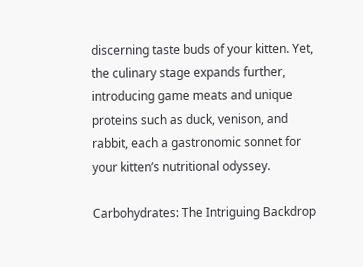discerning taste buds of your kitten. Yet, the culinary stage expands further, introducing game meats and unique proteins such as duck, venison, and rabbit, each a gastronomic sonnet for your kitten’s nutritional odyssey.

Carbohydrates: The Intriguing Backdrop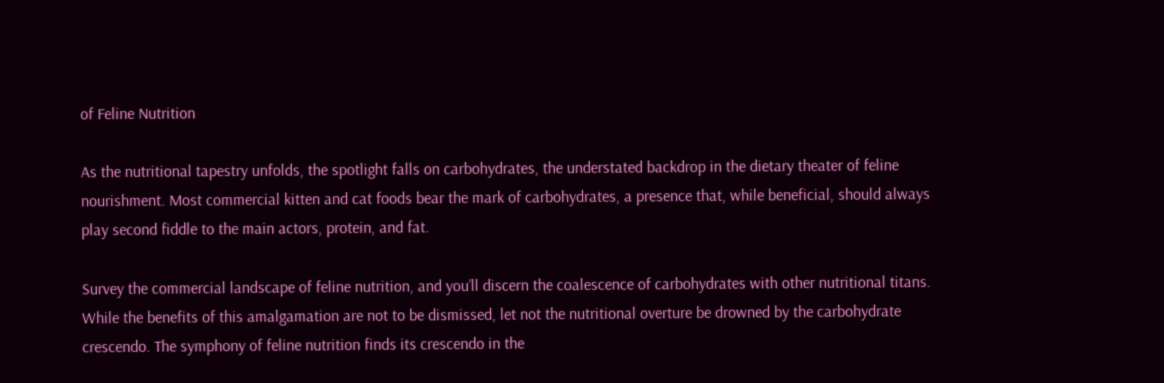of Feline Nutrition

As the nutritional tapestry unfolds, the spotlight falls on carbohydrates, the understated backdrop in the dietary theater of feline nourishment. Most commercial kitten and cat foods bear the mark of carbohydrates, a presence that, while beneficial, should always play second fiddle to the main actors, protein, and fat.

Survey the commercial landscape of feline nutrition, and you’ll discern the coalescence of carbohydrates with other nutritional titans. While the benefits of this amalgamation are not to be dismissed, let not the nutritional overture be drowned by the carbohydrate crescendo. The symphony of feline nutrition finds its crescendo in the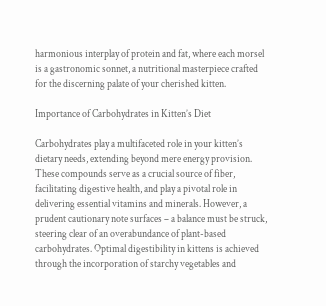harmonious interplay of protein and fat, where each morsel is a gastronomic sonnet, a nutritional masterpiece crafted for the discerning palate of your cherished kitten.

Importance of Carbohydrates in Kitten’s Diet

Carbohydrates play a multifaceted role in your kitten’s dietary needs, extending beyond mere energy provision. These compounds serve as a crucial source of fiber, facilitating digestive health, and play a pivotal role in delivering essential vitamins and minerals. However, a prudent cautionary note surfaces – a balance must be struck, steering clear of an overabundance of plant-based carbohydrates. Optimal digestibility in kittens is achieved through the incorporation of starchy vegetables and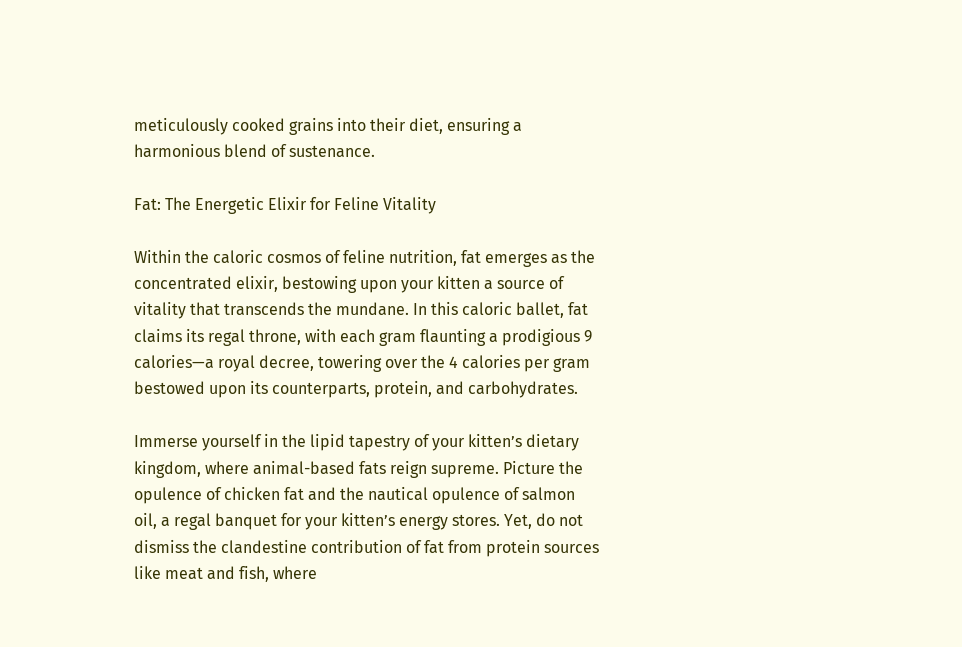meticulously cooked grains into their diet, ensuring a harmonious blend of sustenance.

Fat: The Energetic Elixir for Feline Vitality

Within the caloric cosmos of feline nutrition, fat emerges as the concentrated elixir, bestowing upon your kitten a source of vitality that transcends the mundane. In this caloric ballet, fat claims its regal throne, with each gram flaunting a prodigious 9 calories—a royal decree, towering over the 4 calories per gram bestowed upon its counterparts, protein, and carbohydrates.

Immerse yourself in the lipid tapestry of your kitten’s dietary kingdom, where animal-based fats reign supreme. Picture the opulence of chicken fat and the nautical opulence of salmon oil, a regal banquet for your kitten’s energy stores. Yet, do not dismiss the clandestine contribution of fat from protein sources like meat and fish, where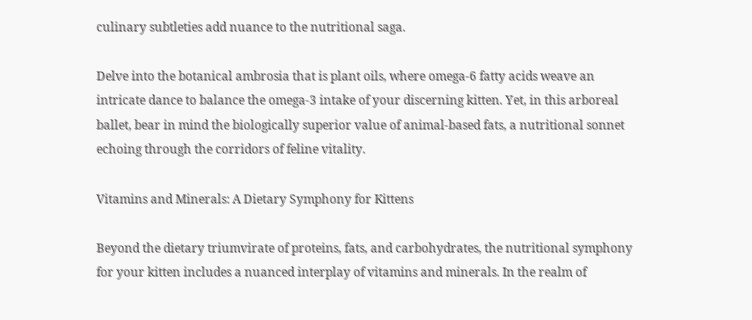culinary subtleties add nuance to the nutritional saga.

Delve into the botanical ambrosia that is plant oils, where omega-6 fatty acids weave an intricate dance to balance the omega-3 intake of your discerning kitten. Yet, in this arboreal ballet, bear in mind the biologically superior value of animal-based fats, a nutritional sonnet echoing through the corridors of feline vitality.

Vitamins and Minerals: A Dietary Symphony for Kittens

Beyond the dietary triumvirate of proteins, fats, and carbohydrates, the nutritional symphony for your kitten includes a nuanced interplay of vitamins and minerals. In the realm of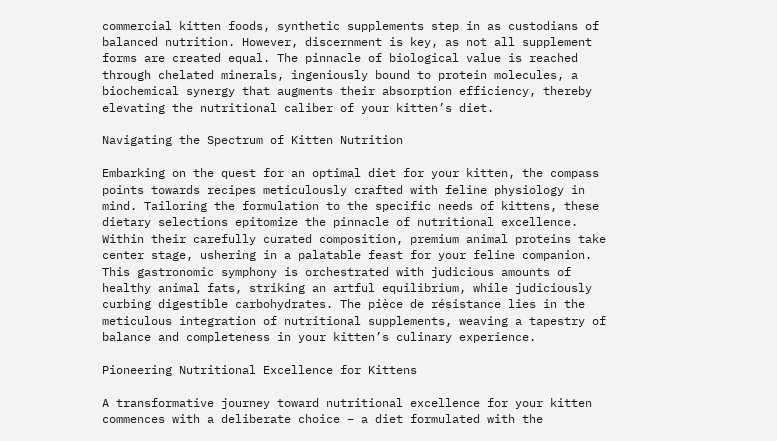commercial kitten foods, synthetic supplements step in as custodians of balanced nutrition. However, discernment is key, as not all supplement forms are created equal. The pinnacle of biological value is reached through chelated minerals, ingeniously bound to protein molecules, a biochemical synergy that augments their absorption efficiency, thereby elevating the nutritional caliber of your kitten’s diet.

Navigating the Spectrum of Kitten Nutrition

Embarking on the quest for an optimal diet for your kitten, the compass points towards recipes meticulously crafted with feline physiology in mind. Tailoring the formulation to the specific needs of kittens, these dietary selections epitomize the pinnacle of nutritional excellence. Within their carefully curated composition, premium animal proteins take center stage, ushering in a palatable feast for your feline companion. This gastronomic symphony is orchestrated with judicious amounts of healthy animal fats, striking an artful equilibrium, while judiciously curbing digestible carbohydrates. The pièce de résistance lies in the meticulous integration of nutritional supplements, weaving a tapestry of balance and completeness in your kitten’s culinary experience.

Pioneering Nutritional Excellence for Kittens

A transformative journey toward nutritional excellence for your kitten commences with a deliberate choice – a diet formulated with the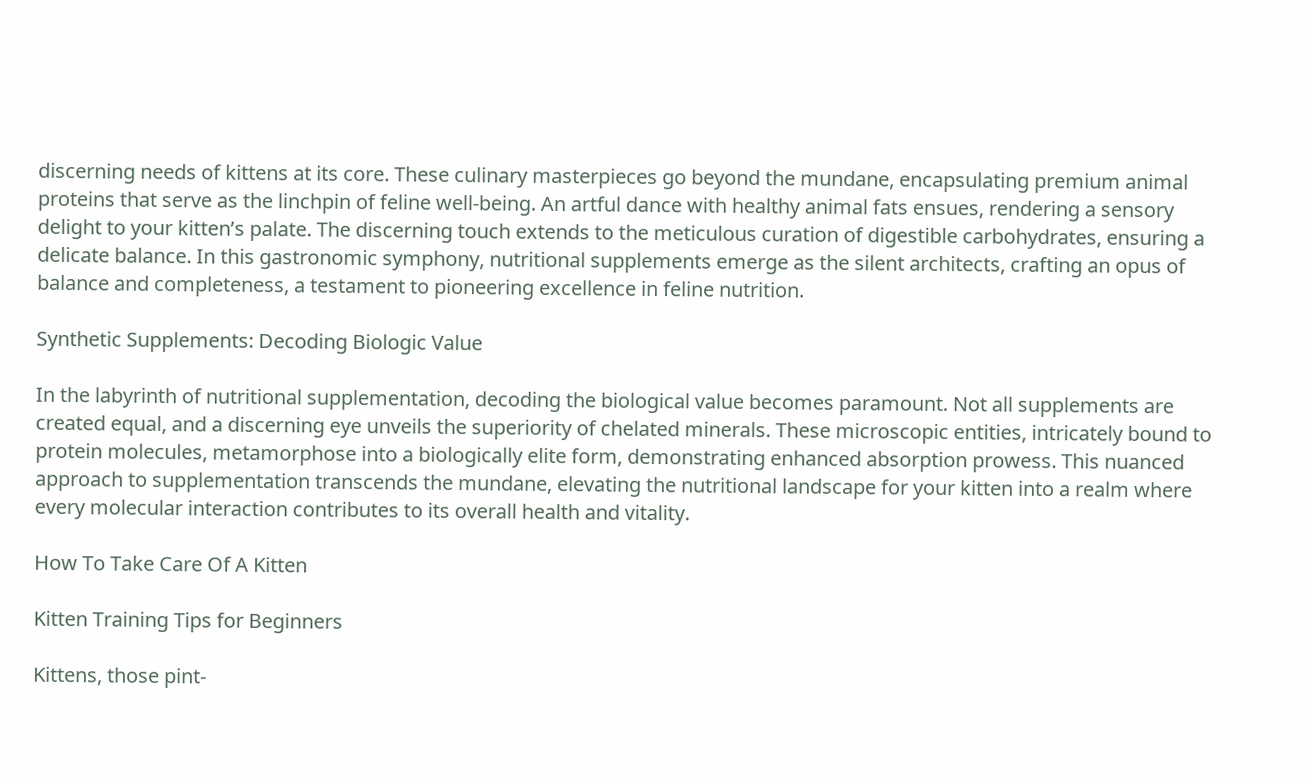discerning needs of kittens at its core. These culinary masterpieces go beyond the mundane, encapsulating premium animal proteins that serve as the linchpin of feline well-being. An artful dance with healthy animal fats ensues, rendering a sensory delight to your kitten’s palate. The discerning touch extends to the meticulous curation of digestible carbohydrates, ensuring a delicate balance. In this gastronomic symphony, nutritional supplements emerge as the silent architects, crafting an opus of balance and completeness, a testament to pioneering excellence in feline nutrition.

Synthetic Supplements: Decoding Biologic Value

In the labyrinth of nutritional supplementation, decoding the biological value becomes paramount. Not all supplements are created equal, and a discerning eye unveils the superiority of chelated minerals. These microscopic entities, intricately bound to protein molecules, metamorphose into a biologically elite form, demonstrating enhanced absorption prowess. This nuanced approach to supplementation transcends the mundane, elevating the nutritional landscape for your kitten into a realm where every molecular interaction contributes to its overall health and vitality.

How To Take Care Of A Kitten

Kitten Training Tips for Beginners

Kittens, those pint-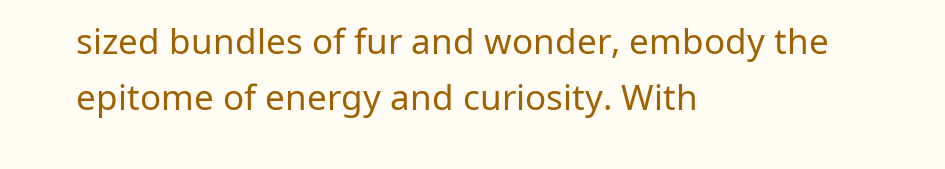sized bundles of fur and wonder, embody the epitome of energy and curiosity. With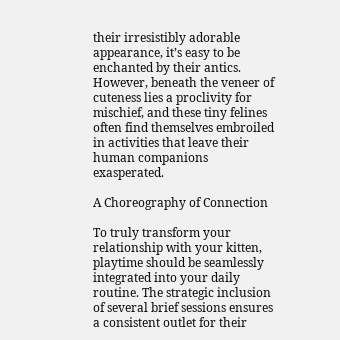their irresistibly adorable appearance, it’s easy to be enchanted by their antics. However, beneath the veneer of cuteness lies a proclivity for mischief, and these tiny felines often find themselves embroiled in activities that leave their human companions exasperated.

A Choreography of Connection

To truly transform your relationship with your kitten, playtime should be seamlessly integrated into your daily routine. The strategic inclusion of several brief sessions ensures a consistent outlet for their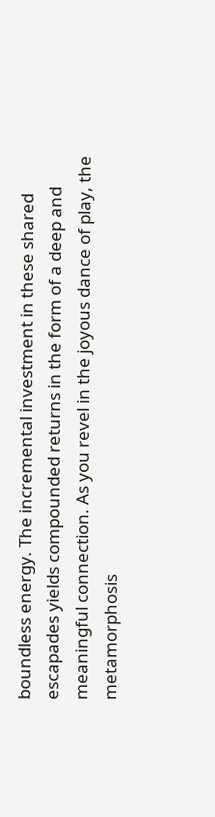boundless energy. The incremental investment in these shared escapades yields compounded returns in the form of a deep and meaningful connection. As you revel in the joyous dance of play, the metamorphosis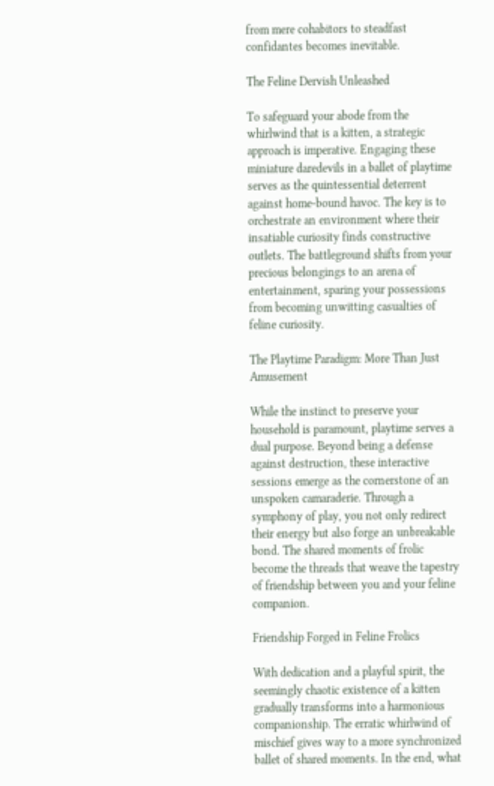from mere cohabitors to steadfast confidantes becomes inevitable.

The Feline Dervish Unleashed

To safeguard your abode from the whirlwind that is a kitten, a strategic approach is imperative. Engaging these miniature daredevils in a ballet of playtime serves as the quintessential deterrent against home-bound havoc. The key is to orchestrate an environment where their insatiable curiosity finds constructive outlets. The battleground shifts from your precious belongings to an arena of entertainment, sparing your possessions from becoming unwitting casualties of feline curiosity.

The Playtime Paradigm: More Than Just Amusement

While the instinct to preserve your household is paramount, playtime serves a dual purpose. Beyond being a defense against destruction, these interactive sessions emerge as the cornerstone of an unspoken camaraderie. Through a symphony of play, you not only redirect their energy but also forge an unbreakable bond. The shared moments of frolic become the threads that weave the tapestry of friendship between you and your feline companion.

Friendship Forged in Feline Frolics

With dedication and a playful spirit, the seemingly chaotic existence of a kitten gradually transforms into a harmonious companionship. The erratic whirlwind of mischief gives way to a more synchronized ballet of shared moments. In the end, what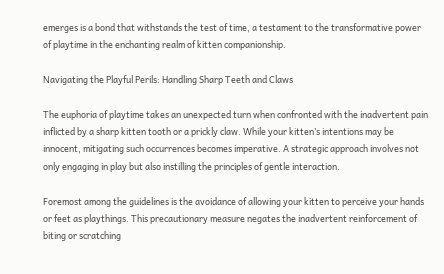emerges is a bond that withstands the test of time, a testament to the transformative power of playtime in the enchanting realm of kitten companionship.

Navigating the Playful Perils: Handling Sharp Teeth and Claws

The euphoria of playtime takes an unexpected turn when confronted with the inadvertent pain inflicted by a sharp kitten tooth or a prickly claw. While your kitten’s intentions may be innocent, mitigating such occurrences becomes imperative. A strategic approach involves not only engaging in play but also instilling the principles of gentle interaction.

Foremost among the guidelines is the avoidance of allowing your kitten to perceive your hands or feet as playthings. This precautionary measure negates the inadvertent reinforcement of biting or scratching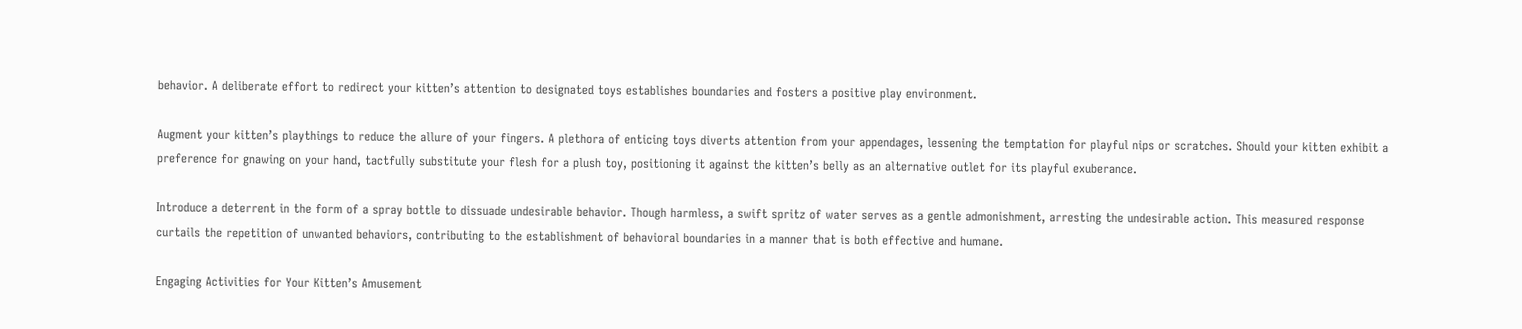behavior. A deliberate effort to redirect your kitten’s attention to designated toys establishes boundaries and fosters a positive play environment.

Augment your kitten’s playthings to reduce the allure of your fingers. A plethora of enticing toys diverts attention from your appendages, lessening the temptation for playful nips or scratches. Should your kitten exhibit a preference for gnawing on your hand, tactfully substitute your flesh for a plush toy, positioning it against the kitten’s belly as an alternative outlet for its playful exuberance.

Introduce a deterrent in the form of a spray bottle to dissuade undesirable behavior. Though harmless, a swift spritz of water serves as a gentle admonishment, arresting the undesirable action. This measured response curtails the repetition of unwanted behaviors, contributing to the establishment of behavioral boundaries in a manner that is both effective and humane.

Engaging Activities for Your Kitten’s Amusement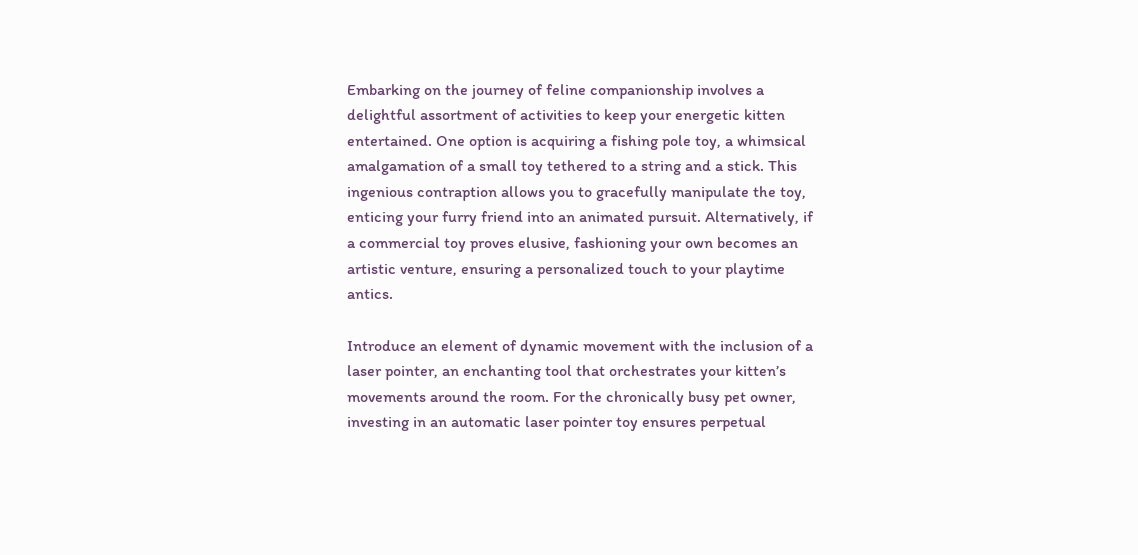Embarking on the journey of feline companionship involves a delightful assortment of activities to keep your energetic kitten entertained. One option is acquiring a fishing pole toy, a whimsical amalgamation of a small toy tethered to a string and a stick. This ingenious contraption allows you to gracefully manipulate the toy, enticing your furry friend into an animated pursuit. Alternatively, if a commercial toy proves elusive, fashioning your own becomes an artistic venture, ensuring a personalized touch to your playtime antics.

Introduce an element of dynamic movement with the inclusion of a laser pointer, an enchanting tool that orchestrates your kitten’s movements around the room. For the chronically busy pet owner, investing in an automatic laser pointer toy ensures perpetual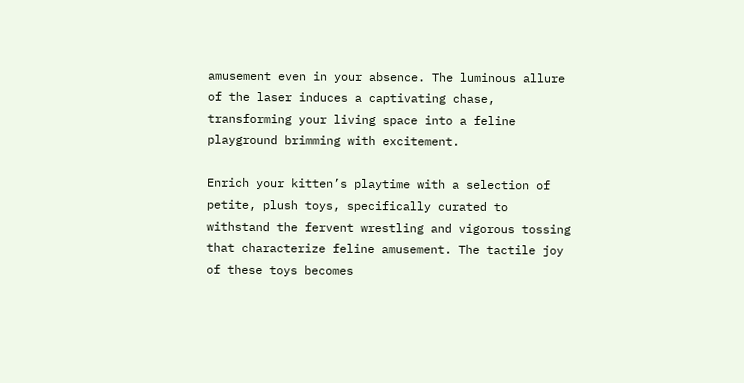amusement even in your absence. The luminous allure of the laser induces a captivating chase, transforming your living space into a feline playground brimming with excitement.

Enrich your kitten’s playtime with a selection of petite, plush toys, specifically curated to withstand the fervent wrestling and vigorous tossing that characterize feline amusement. The tactile joy of these toys becomes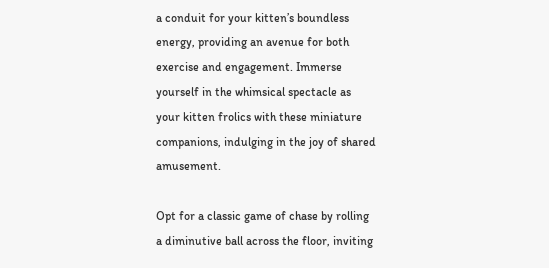a conduit for your kitten’s boundless energy, providing an avenue for both exercise and engagement. Immerse yourself in the whimsical spectacle as your kitten frolics with these miniature companions, indulging in the joy of shared amusement.

Opt for a classic game of chase by rolling a diminutive ball across the floor, inviting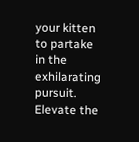your kitten to partake in the exhilarating pursuit. Elevate the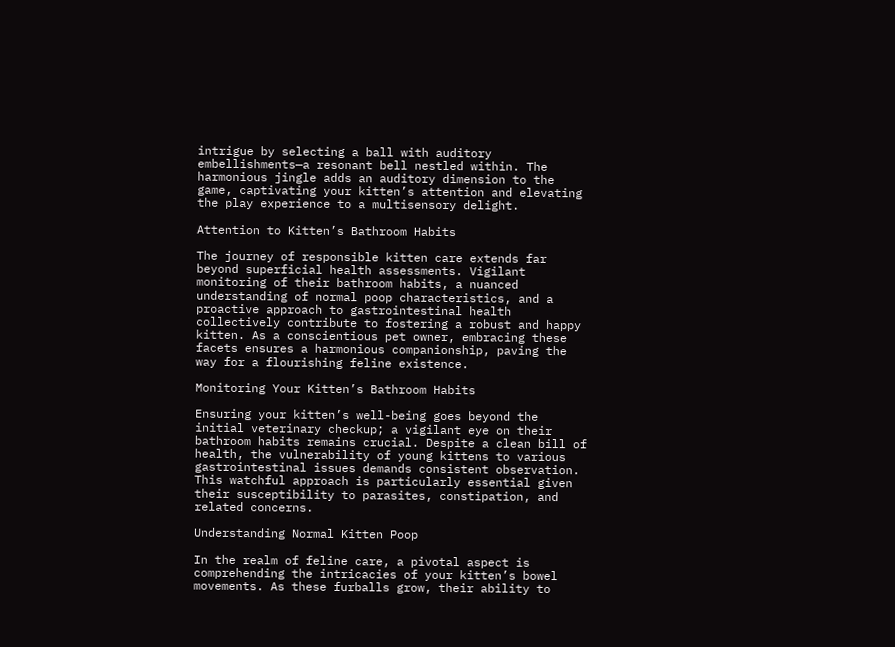intrigue by selecting a ball with auditory embellishments—a resonant bell nestled within. The harmonious jingle adds an auditory dimension to the game, captivating your kitten’s attention and elevating the play experience to a multisensory delight.

Attention to Kitten’s Bathroom Habits

The journey of responsible kitten care extends far beyond superficial health assessments. Vigilant monitoring of their bathroom habits, a nuanced understanding of normal poop characteristics, and a proactive approach to gastrointestinal health collectively contribute to fostering a robust and happy kitten. As a conscientious pet owner, embracing these facets ensures a harmonious companionship, paving the way for a flourishing feline existence.

Monitoring Your Kitten’s Bathroom Habits

Ensuring your kitten’s well-being goes beyond the initial veterinary checkup; a vigilant eye on their bathroom habits remains crucial. Despite a clean bill of health, the vulnerability of young kittens to various gastrointestinal issues demands consistent observation. This watchful approach is particularly essential given their susceptibility to parasites, constipation, and related concerns.

Understanding Normal Kitten Poop

In the realm of feline care, a pivotal aspect is comprehending the intricacies of your kitten’s bowel movements. As these furballs grow, their ability to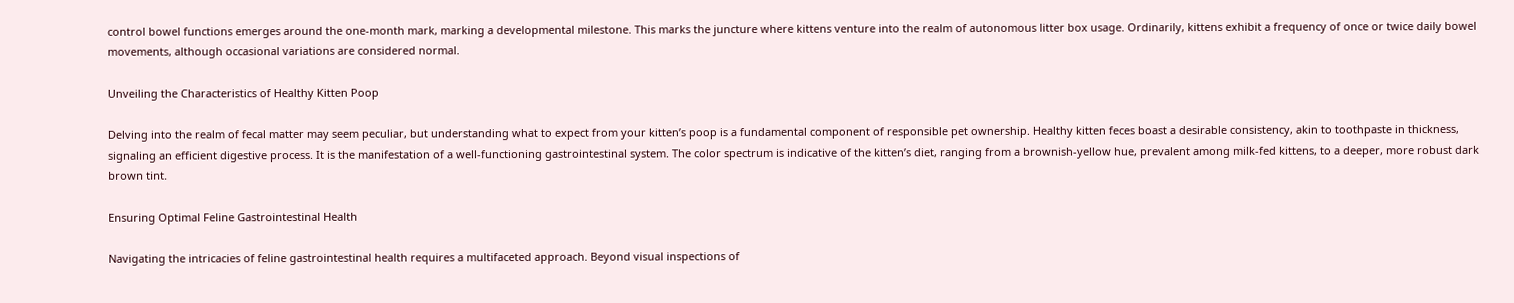control bowel functions emerges around the one-month mark, marking a developmental milestone. This marks the juncture where kittens venture into the realm of autonomous litter box usage. Ordinarily, kittens exhibit a frequency of once or twice daily bowel movements, although occasional variations are considered normal.

Unveiling the Characteristics of Healthy Kitten Poop

Delving into the realm of fecal matter may seem peculiar, but understanding what to expect from your kitten’s poop is a fundamental component of responsible pet ownership. Healthy kitten feces boast a desirable consistency, akin to toothpaste in thickness, signaling an efficient digestive process. It is the manifestation of a well-functioning gastrointestinal system. The color spectrum is indicative of the kitten’s diet, ranging from a brownish-yellow hue, prevalent among milk-fed kittens, to a deeper, more robust dark brown tint.

Ensuring Optimal Feline Gastrointestinal Health

Navigating the intricacies of feline gastrointestinal health requires a multifaceted approach. Beyond visual inspections of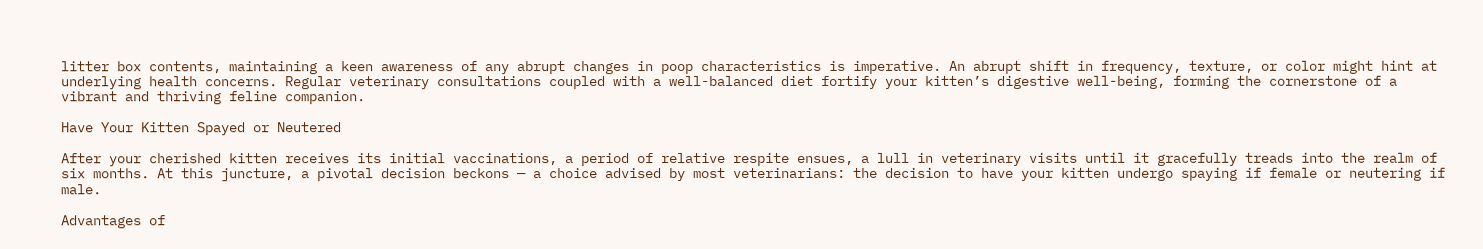litter box contents, maintaining a keen awareness of any abrupt changes in poop characteristics is imperative. An abrupt shift in frequency, texture, or color might hint at underlying health concerns. Regular veterinary consultations coupled with a well-balanced diet fortify your kitten’s digestive well-being, forming the cornerstone of a vibrant and thriving feline companion.

Have Your Kitten Spayed or Neutered

After your cherished kitten receives its initial vaccinations, a period of relative respite ensues, a lull in veterinary visits until it gracefully treads into the realm of six months. At this juncture, a pivotal decision beckons — a choice advised by most veterinarians: the decision to have your kitten undergo spaying if female or neutering if male.

Advantages of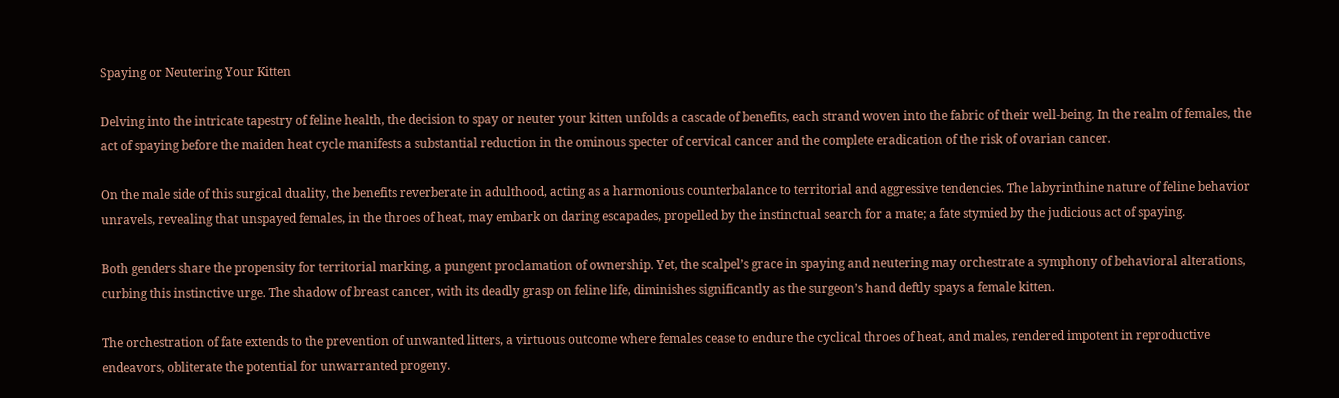Spaying or Neutering Your Kitten

Delving into the intricate tapestry of feline health, the decision to spay or neuter your kitten unfolds a cascade of benefits, each strand woven into the fabric of their well-being. In the realm of females, the act of spaying before the maiden heat cycle manifests a substantial reduction in the ominous specter of cervical cancer and the complete eradication of the risk of ovarian cancer.

On the male side of this surgical duality, the benefits reverberate in adulthood, acting as a harmonious counterbalance to territorial and aggressive tendencies. The labyrinthine nature of feline behavior unravels, revealing that unspayed females, in the throes of heat, may embark on daring escapades, propelled by the instinctual search for a mate; a fate stymied by the judicious act of spaying.

Both genders share the propensity for territorial marking, a pungent proclamation of ownership. Yet, the scalpel’s grace in spaying and neutering may orchestrate a symphony of behavioral alterations, curbing this instinctive urge. The shadow of breast cancer, with its deadly grasp on feline life, diminishes significantly as the surgeon’s hand deftly spays a female kitten.

The orchestration of fate extends to the prevention of unwanted litters, a virtuous outcome where females cease to endure the cyclical throes of heat, and males, rendered impotent in reproductive endeavors, obliterate the potential for unwarranted progeny.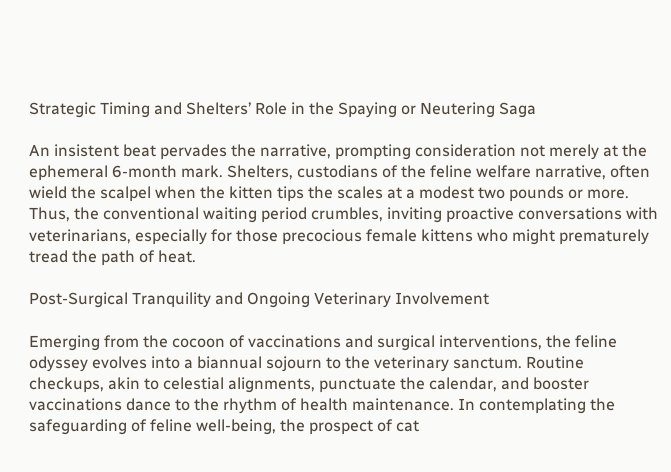Strategic Timing and Shelters’ Role in the Spaying or Neutering Saga

An insistent beat pervades the narrative, prompting consideration not merely at the ephemeral 6-month mark. Shelters, custodians of the feline welfare narrative, often wield the scalpel when the kitten tips the scales at a modest two pounds or more. Thus, the conventional waiting period crumbles, inviting proactive conversations with veterinarians, especially for those precocious female kittens who might prematurely tread the path of heat.

Post-Surgical Tranquility and Ongoing Veterinary Involvement

Emerging from the cocoon of vaccinations and surgical interventions, the feline odyssey evolves into a biannual sojourn to the veterinary sanctum. Routine checkups, akin to celestial alignments, punctuate the calendar, and booster vaccinations dance to the rhythm of health maintenance. In contemplating the safeguarding of feline well-being, the prospect of cat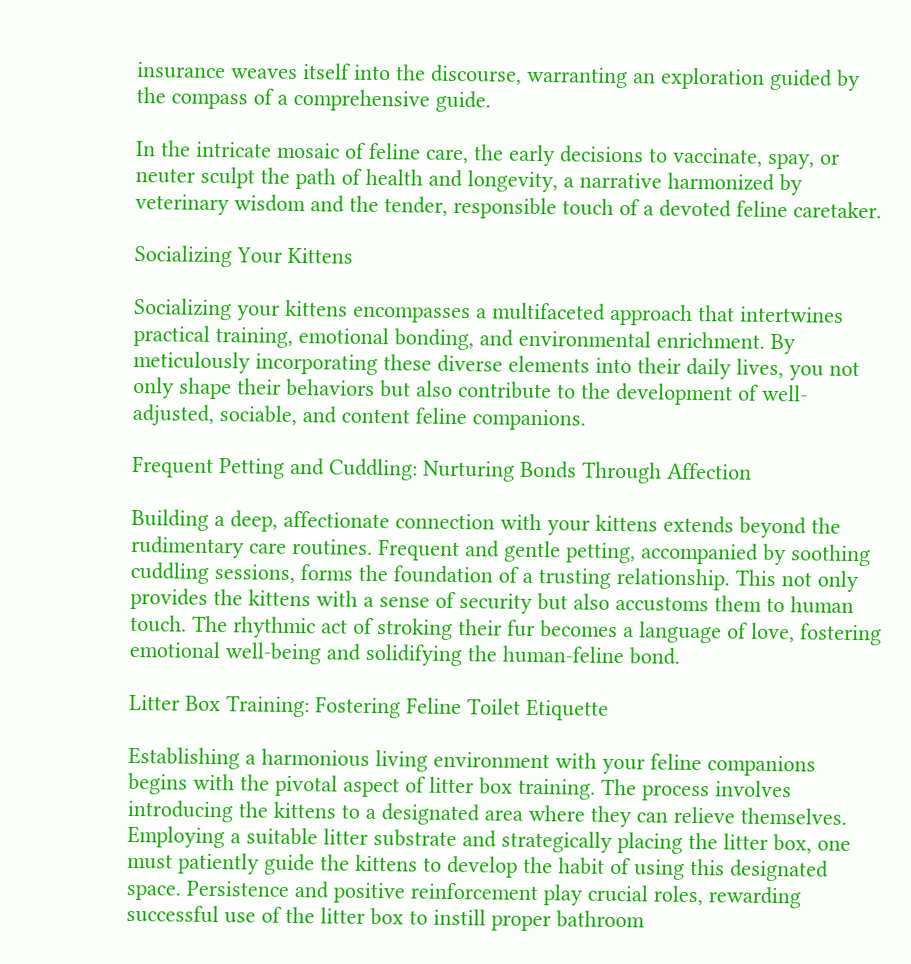insurance weaves itself into the discourse, warranting an exploration guided by the compass of a comprehensive guide.

In the intricate mosaic of feline care, the early decisions to vaccinate, spay, or neuter sculpt the path of health and longevity, a narrative harmonized by veterinary wisdom and the tender, responsible touch of a devoted feline caretaker.

Socializing Your Kittens

Socializing your kittens encompasses a multifaceted approach that intertwines practical training, emotional bonding, and environmental enrichment. By meticulously incorporating these diverse elements into their daily lives, you not only shape their behaviors but also contribute to the development of well-adjusted, sociable, and content feline companions.

Frequent Petting and Cuddling: Nurturing Bonds Through Affection

Building a deep, affectionate connection with your kittens extends beyond the rudimentary care routines. Frequent and gentle petting, accompanied by soothing cuddling sessions, forms the foundation of a trusting relationship. This not only provides the kittens with a sense of security but also accustoms them to human touch. The rhythmic act of stroking their fur becomes a language of love, fostering emotional well-being and solidifying the human-feline bond.

Litter Box Training: Fostering Feline Toilet Etiquette

Establishing a harmonious living environment with your feline companions begins with the pivotal aspect of litter box training. The process involves introducing the kittens to a designated area where they can relieve themselves. Employing a suitable litter substrate and strategically placing the litter box, one must patiently guide the kittens to develop the habit of using this designated space. Persistence and positive reinforcement play crucial roles, rewarding successful use of the litter box to instill proper bathroom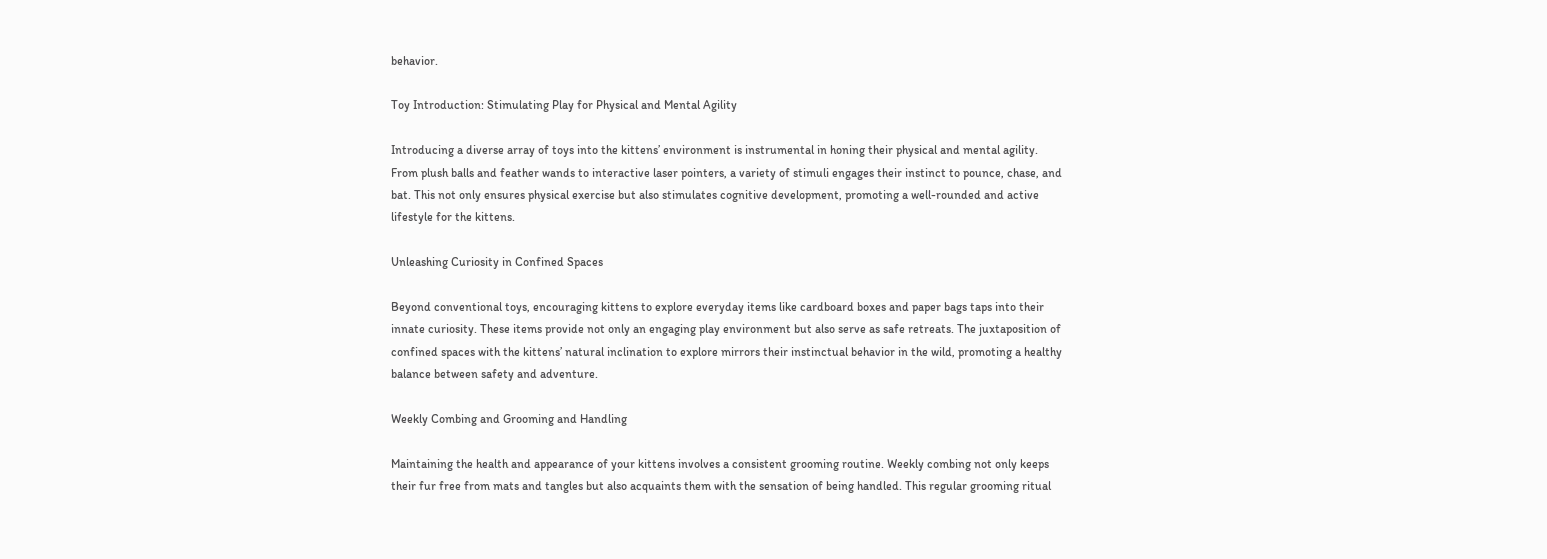behavior.

Toy Introduction: Stimulating Play for Physical and Mental Agility

Introducing a diverse array of toys into the kittens’ environment is instrumental in honing their physical and mental agility. From plush balls and feather wands to interactive laser pointers, a variety of stimuli engages their instinct to pounce, chase, and bat. This not only ensures physical exercise but also stimulates cognitive development, promoting a well-rounded and active lifestyle for the kittens.

Unleashing Curiosity in Confined Spaces

Beyond conventional toys, encouraging kittens to explore everyday items like cardboard boxes and paper bags taps into their innate curiosity. These items provide not only an engaging play environment but also serve as safe retreats. The juxtaposition of confined spaces with the kittens’ natural inclination to explore mirrors their instinctual behavior in the wild, promoting a healthy balance between safety and adventure.

Weekly Combing and Grooming and Handling

Maintaining the health and appearance of your kittens involves a consistent grooming routine. Weekly combing not only keeps their fur free from mats and tangles but also acquaints them with the sensation of being handled. This regular grooming ritual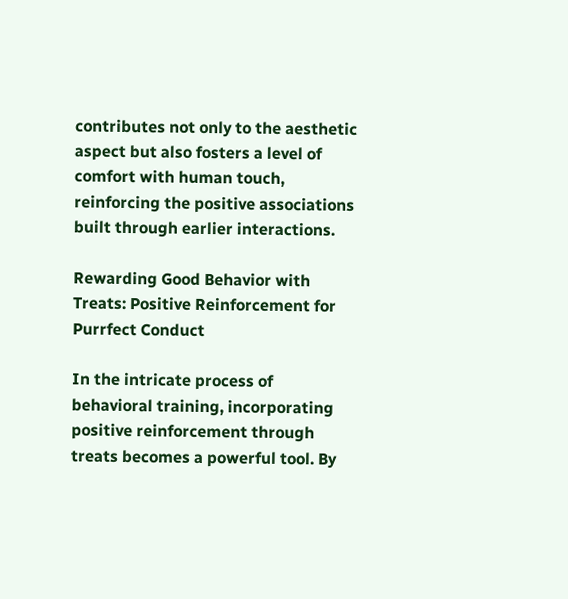contributes not only to the aesthetic aspect but also fosters a level of comfort with human touch, reinforcing the positive associations built through earlier interactions.

Rewarding Good Behavior with Treats: Positive Reinforcement for Purrfect Conduct

In the intricate process of behavioral training, incorporating positive reinforcement through treats becomes a powerful tool. By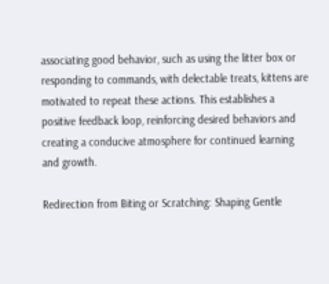associating good behavior, such as using the litter box or responding to commands, with delectable treats, kittens are motivated to repeat these actions. This establishes a positive feedback loop, reinforcing desired behaviors and creating a conducive atmosphere for continued learning and growth.

Redirection from Biting or Scratching: Shaping Gentle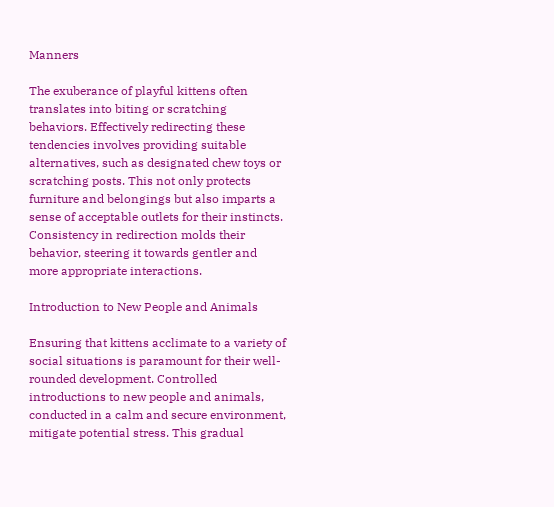Manners

The exuberance of playful kittens often translates into biting or scratching behaviors. Effectively redirecting these tendencies involves providing suitable alternatives, such as designated chew toys or scratching posts. This not only protects furniture and belongings but also imparts a sense of acceptable outlets for their instincts. Consistency in redirection molds their behavior, steering it towards gentler and more appropriate interactions.

Introduction to New People and Animals

Ensuring that kittens acclimate to a variety of social situations is paramount for their well-rounded development. Controlled introductions to new people and animals, conducted in a calm and secure environment, mitigate potential stress. This gradual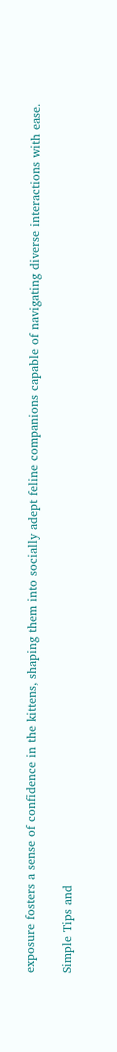exposure fosters a sense of confidence in the kittens, shaping them into socially adept feline companions capable of navigating diverse interactions with ease.

Simple Tips and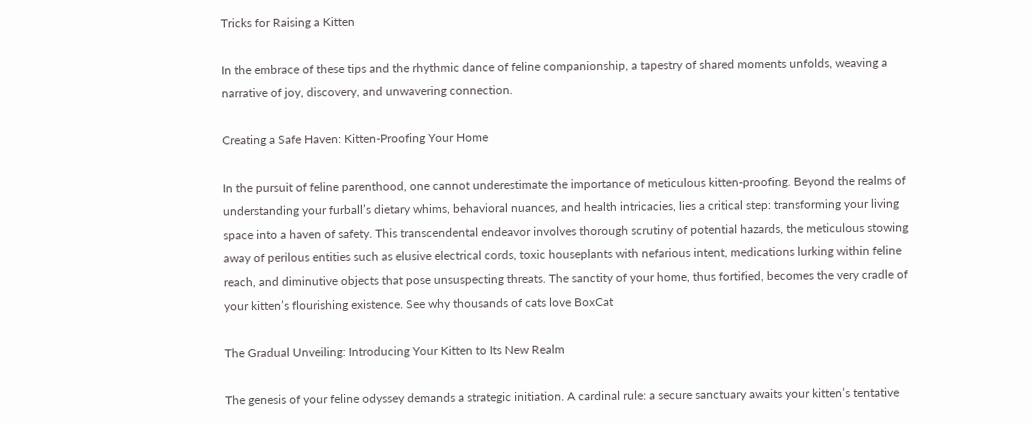Tricks for Raising a Kitten

In the embrace of these tips and the rhythmic dance of feline companionship, a tapestry of shared moments unfolds, weaving a narrative of joy, discovery, and unwavering connection.

Creating a Safe Haven: Kitten-Proofing Your Home

In the pursuit of feline parenthood, one cannot underestimate the importance of meticulous kitten-proofing. Beyond the realms of understanding your furball’s dietary whims, behavioral nuances, and health intricacies, lies a critical step: transforming your living space into a haven of safety. This transcendental endeavor involves thorough scrutiny of potential hazards, the meticulous stowing away of perilous entities such as elusive electrical cords, toxic houseplants with nefarious intent, medications lurking within feline reach, and diminutive objects that pose unsuspecting threats. The sanctity of your home, thus fortified, becomes the very cradle of your kitten’s flourishing existence. See why thousands of cats love BoxCat

The Gradual Unveiling: Introducing Your Kitten to Its New Realm

The genesis of your feline odyssey demands a strategic initiation. A cardinal rule: a secure sanctuary awaits your kitten’s tentative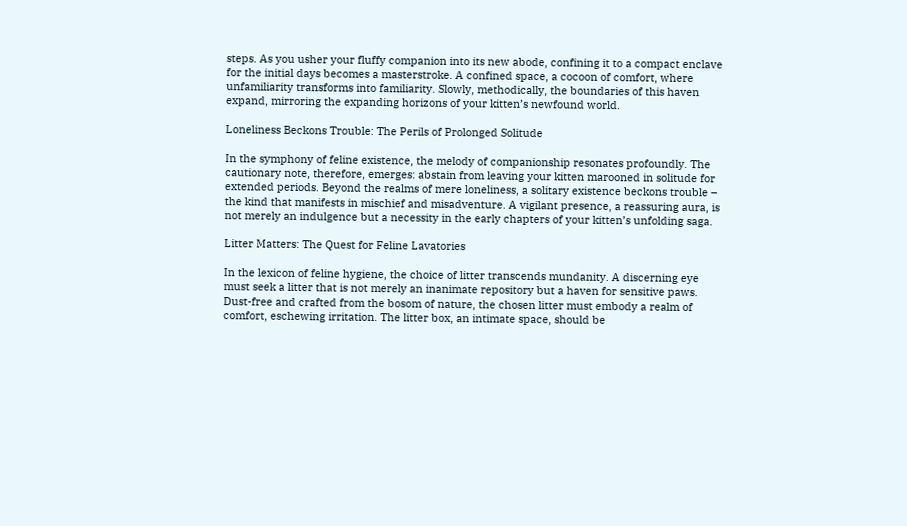steps. As you usher your fluffy companion into its new abode, confining it to a compact enclave for the initial days becomes a masterstroke. A confined space, a cocoon of comfort, where unfamiliarity transforms into familiarity. Slowly, methodically, the boundaries of this haven expand, mirroring the expanding horizons of your kitten’s newfound world.

Loneliness Beckons Trouble: The Perils of Prolonged Solitude

In the symphony of feline existence, the melody of companionship resonates profoundly. The cautionary note, therefore, emerges: abstain from leaving your kitten marooned in solitude for extended periods. Beyond the realms of mere loneliness, a solitary existence beckons trouble – the kind that manifests in mischief and misadventure. A vigilant presence, a reassuring aura, is not merely an indulgence but a necessity in the early chapters of your kitten’s unfolding saga.

Litter Matters: The Quest for Feline Lavatories

In the lexicon of feline hygiene, the choice of litter transcends mundanity. A discerning eye must seek a litter that is not merely an inanimate repository but a haven for sensitive paws. Dust-free and crafted from the bosom of nature, the chosen litter must embody a realm of comfort, eschewing irritation. The litter box, an intimate space, should be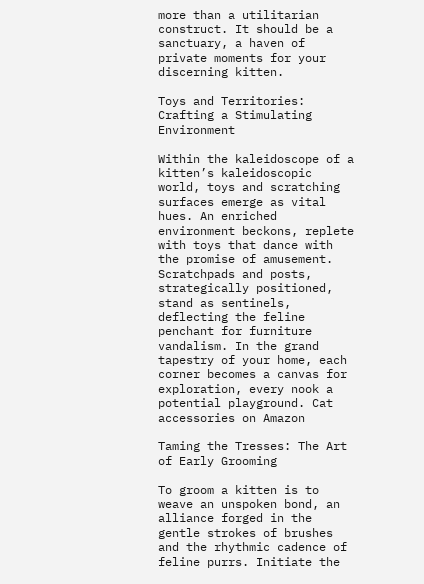more than a utilitarian construct. It should be a sanctuary, a haven of private moments for your discerning kitten.

Toys and Territories: Crafting a Stimulating Environment

Within the kaleidoscope of a kitten’s kaleidoscopic world, toys and scratching surfaces emerge as vital hues. An enriched environment beckons, replete with toys that dance with the promise of amusement. Scratchpads and posts, strategically positioned, stand as sentinels, deflecting the feline penchant for furniture vandalism. In the grand tapestry of your home, each corner becomes a canvas for exploration, every nook a potential playground. Cat accessories on Amazon

Taming the Tresses: The Art of Early Grooming

To groom a kitten is to weave an unspoken bond, an alliance forged in the gentle strokes of brushes and the rhythmic cadence of feline purrs. Initiate the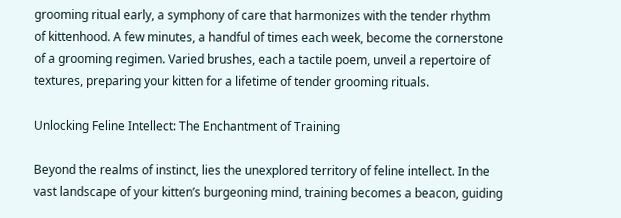grooming ritual early, a symphony of care that harmonizes with the tender rhythm of kittenhood. A few minutes, a handful of times each week, become the cornerstone of a grooming regimen. Varied brushes, each a tactile poem, unveil a repertoire of textures, preparing your kitten for a lifetime of tender grooming rituals.

Unlocking Feline Intellect: The Enchantment of Training

Beyond the realms of instinct, lies the unexplored territory of feline intellect. In the vast landscape of your kitten’s burgeoning mind, training becomes a beacon, guiding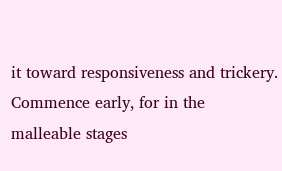it toward responsiveness and trickery. Commence early, for in the malleable stages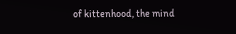of kittenhood, the mind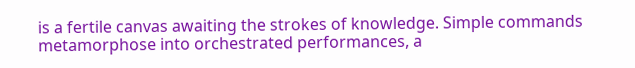is a fertile canvas awaiting the strokes of knowledge. Simple commands metamorphose into orchestrated performances, a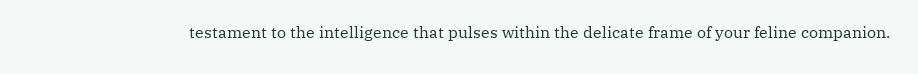testament to the intelligence that pulses within the delicate frame of your feline companion.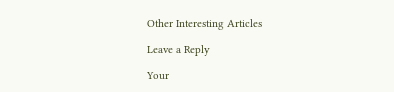Other Interesting Articles

Leave a Reply

Your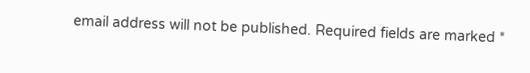email address will not be published. Required fields are marked *